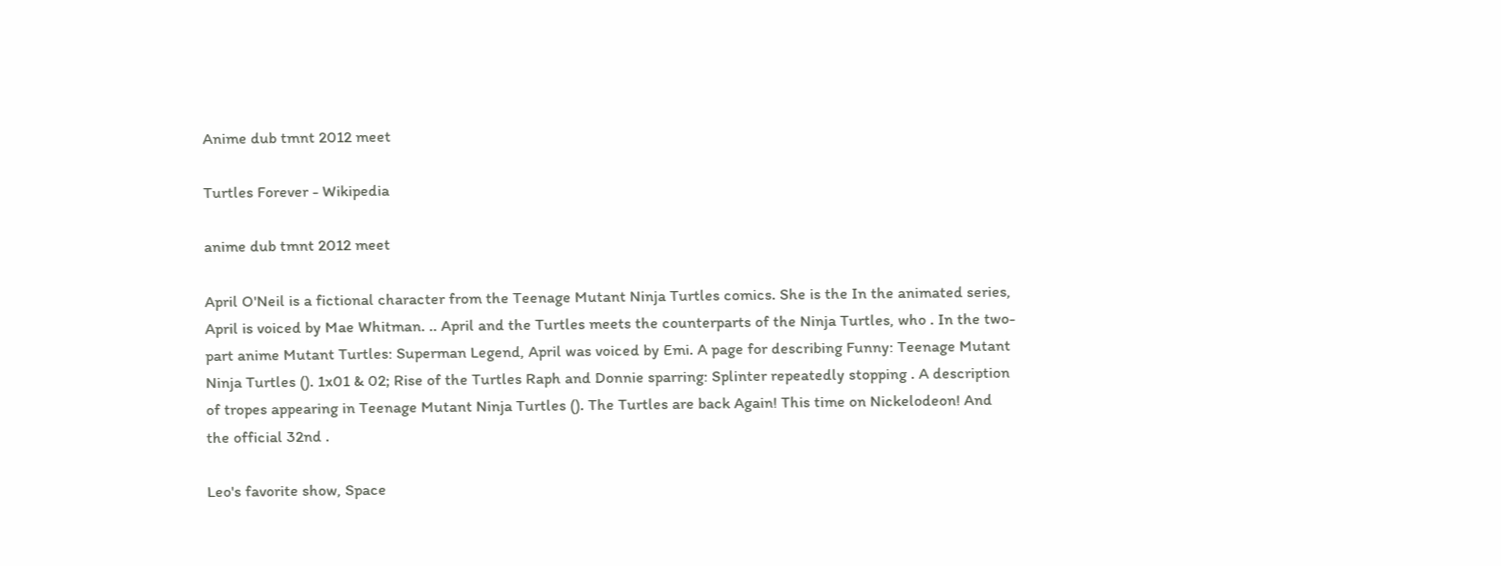Anime dub tmnt 2012 meet

Turtles Forever - Wikipedia

anime dub tmnt 2012 meet

April O'Neil is a fictional character from the Teenage Mutant Ninja Turtles comics. She is the In the animated series, April is voiced by Mae Whitman. .. April and the Turtles meets the counterparts of the Ninja Turtles, who . In the two-part anime Mutant Turtles: Superman Legend, April was voiced by Emi. A page for describing Funny: Teenage Mutant Ninja Turtles (). 1x01 & 02; Rise of the Turtles Raph and Donnie sparring: Splinter repeatedly stopping . A description of tropes appearing in Teenage Mutant Ninja Turtles (). The Turtles are back Again! This time on Nickelodeon! And the official 32nd .

Leo's favorite show, Space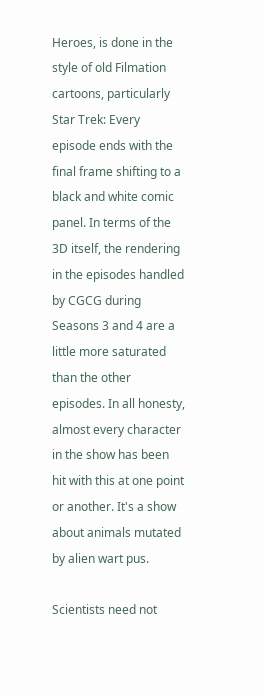Heroes, is done in the style of old Filmation cartoons, particularly Star Trek: Every episode ends with the final frame shifting to a black and white comic panel. In terms of the 3D itself, the rendering in the episodes handled by CGCG during Seasons 3 and 4 are a little more saturated than the other episodes. In all honesty, almost every character in the show has been hit with this at one point or another. It's a show about animals mutated by alien wart pus.

Scientists need not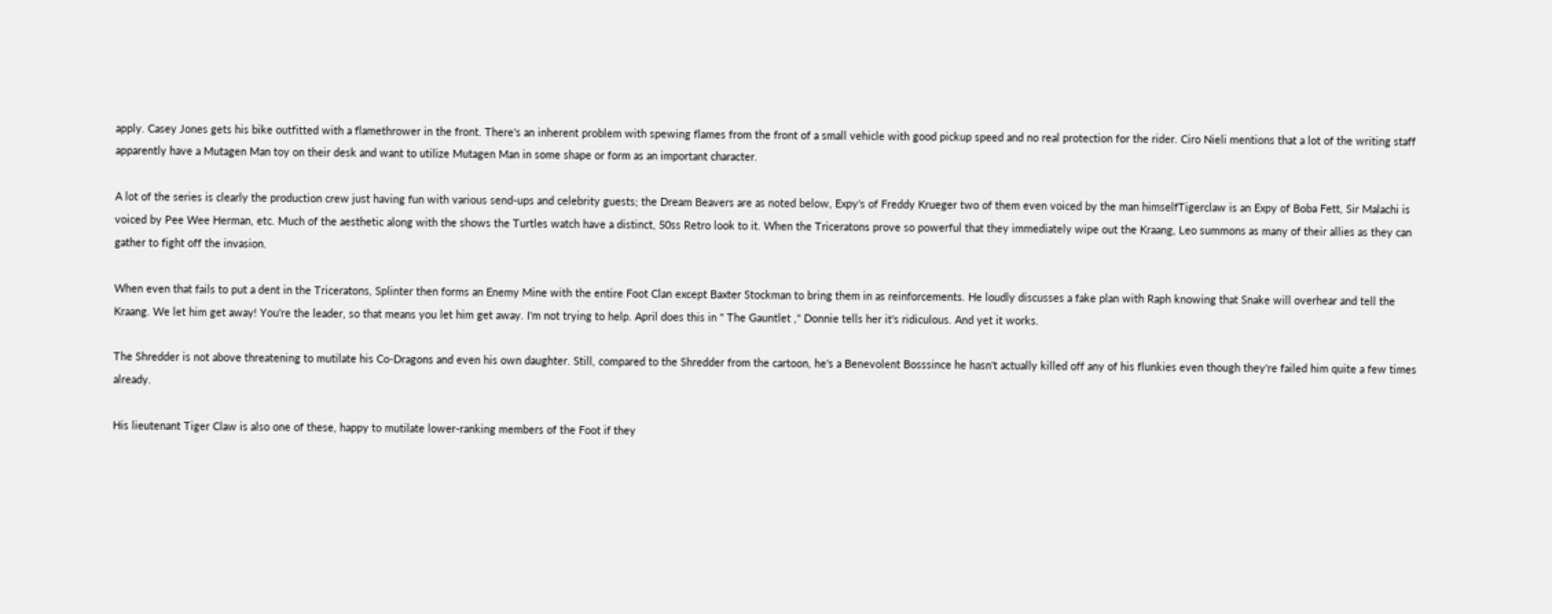apply. Casey Jones gets his bike outfitted with a flamethrower in the front. There's an inherent problem with spewing flames from the front of a small vehicle with good pickup speed and no real protection for the rider. Ciro Nieli mentions that a lot of the writing staff apparently have a Mutagen Man toy on their desk and want to utilize Mutagen Man in some shape or form as an important character.

A lot of the series is clearly the production crew just having fun with various send-ups and celebrity guests; the Dream Beavers are as noted below, Expy's of Freddy Krueger two of them even voiced by the man himselfTigerclaw is an Expy of Boba Fett, Sir Malachi is voiced by Pee Wee Herman, etc. Much of the aesthetic along with the shows the Turtles watch have a distinct, 50ss Retro look to it. When the Triceratons prove so powerful that they immediately wipe out the Kraang, Leo summons as many of their allies as they can gather to fight off the invasion.

When even that fails to put a dent in the Triceratons, Splinter then forms an Enemy Mine with the entire Foot Clan except Baxter Stockman to bring them in as reinforcements. He loudly discusses a fake plan with Raph knowing that Snake will overhear and tell the Kraang. We let him get away! You're the leader, so that means you let him get away. I'm not trying to help. April does this in " The Gauntlet ," Donnie tells her it's ridiculous. And yet it works.

The Shredder is not above threatening to mutilate his Co-Dragons and even his own daughter. Still, compared to the Shredder from the cartoon, he's a Benevolent Bosssince he hasn't actually killed off any of his flunkies even though they're failed him quite a few times already.

His lieutenant Tiger Claw is also one of these, happy to mutilate lower-ranking members of the Foot if they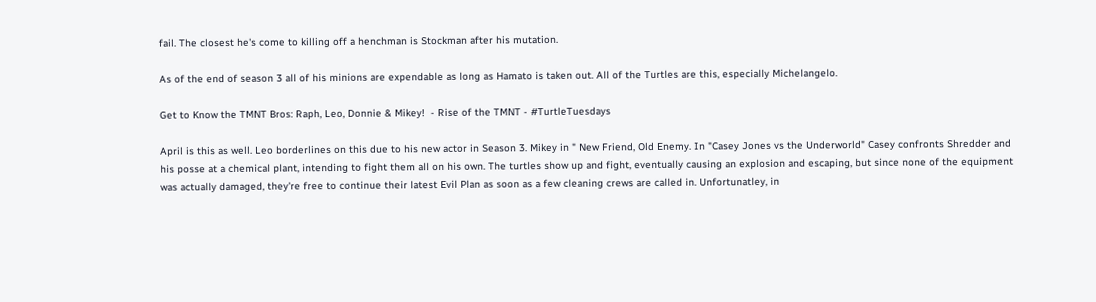fail. The closest he's come to killing off a henchman is Stockman after his mutation.

As of the end of season 3 all of his minions are expendable as long as Hamato is taken out. All of the Turtles are this, especially Michelangelo.

Get to Know the TMNT Bros: Raph, Leo, Donnie & Mikey!  - Rise of the TMNT - #TurtleTuesdays

April is this as well. Leo borderlines on this due to his new actor in Season 3. Mikey in " New Friend, Old Enemy. In "Casey Jones vs the Underworld" Casey confronts Shredder and his posse at a chemical plant, intending to fight them all on his own. The turtles show up and fight, eventually causing an explosion and escaping, but since none of the equipment was actually damaged, they're free to continue their latest Evil Plan as soon as a few cleaning crews are called in. Unfortunatley, in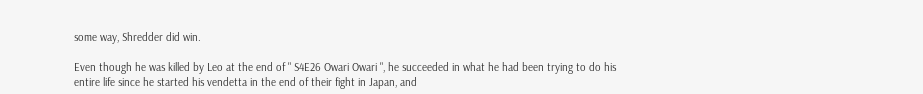some way, Shredder did win.

Even though he was killed by Leo at the end of " S4E26 Owari Owari ", he succeeded in what he had been trying to do his entire life since he started his vendetta in the end of their fight in Japan, and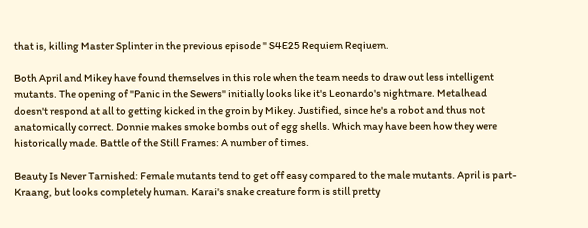that is, killing Master Splinter in the previous episode " S4E25 Requiem Reqiuem.

Both April and Mikey have found themselves in this role when the team needs to draw out less intelligent mutants. The opening of "Panic in the Sewers" initially looks like it's Leonardo's nightmare. Metalhead doesn't respond at all to getting kicked in the groin by Mikey. Justified, since he's a robot and thus not anatomically correct. Donnie makes smoke bombs out of egg shells. Which may have been how they were historically made. Battle of the Still Frames: A number of times.

Beauty Is Never Tarnished: Female mutants tend to get off easy compared to the male mutants. April is part-Kraang, but looks completely human. Karai's snake creature form is still pretty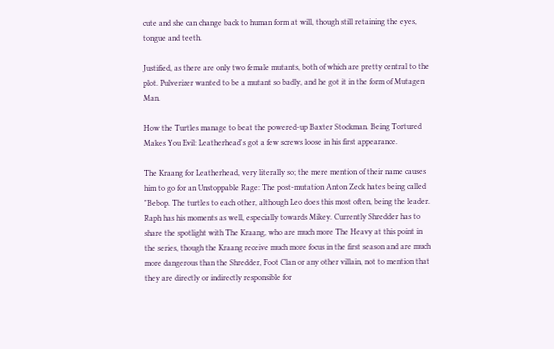cute and she can change back to human form at will, though still retaining the eyes, tongue and teeth.

Justified, as there are only two female mutants, both of which are pretty central to the plot. Pulverizer wanted to be a mutant so badly, and he got it in the form of Mutagen Man.

How the Turtles manage to beat the powered-up Baxter Stockman. Being Tortured Makes You Evil: Leatherhead's got a few screws loose in his first appearance.

The Kraang for Leatherhead, very literally so; the mere mention of their name causes him to go for an Unstoppable Rage: The post-mutation Anton Zeck hates being called "Bebop. The turtles to each other, although Leo does this most often, being the leader. Raph has his moments as well, especially towards Mikey. Currently Shredder has to share the spotlight with The Kraang, who are much more The Heavy at this point in the series, though the Kraang receive much more focus in the first season and are much more dangerous than the Shredder, Foot Clan or any other villain, not to mention that they are directly or indirectly responsible for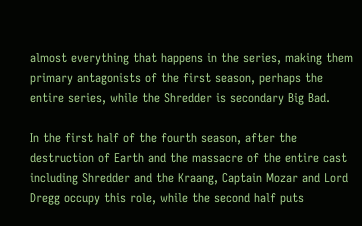almost everything that happens in the series, making them primary antagonists of the first season, perhaps the entire series, while the Shredder is secondary Big Bad.

In the first half of the fourth season, after the destruction of Earth and the massacre of the entire cast including Shredder and the Kraang, Captain Mozar and Lord Dregg occupy this role, while the second half puts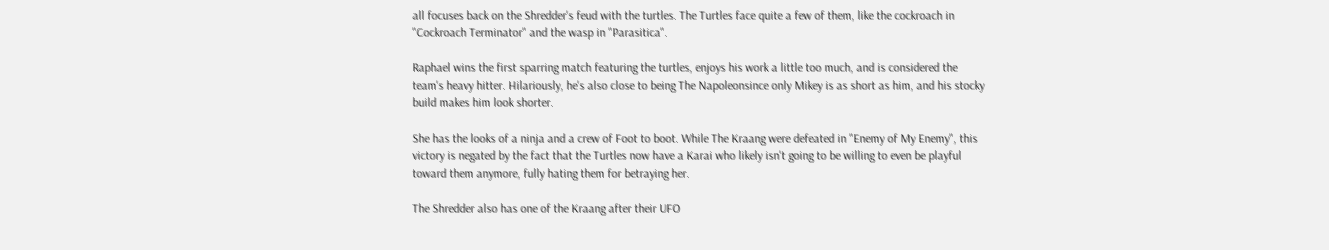all focuses back on the Shredder's feud with the turtles. The Turtles face quite a few of them, like the cockroach in "Cockroach Terminator" and the wasp in "Parasitica".

Raphael wins the first sparring match featuring the turtles, enjoys his work a little too much, and is considered the team's heavy hitter. Hilariously, he's also close to being The Napoleonsince only Mikey is as short as him, and his stocky build makes him look shorter.

She has the looks of a ninja and a crew of Foot to boot. While The Kraang were defeated in "Enemy of My Enemy", this victory is negated by the fact that the Turtles now have a Karai who likely isn't going to be willing to even be playful toward them anymore, fully hating them for betraying her.

The Shredder also has one of the Kraang after their UFO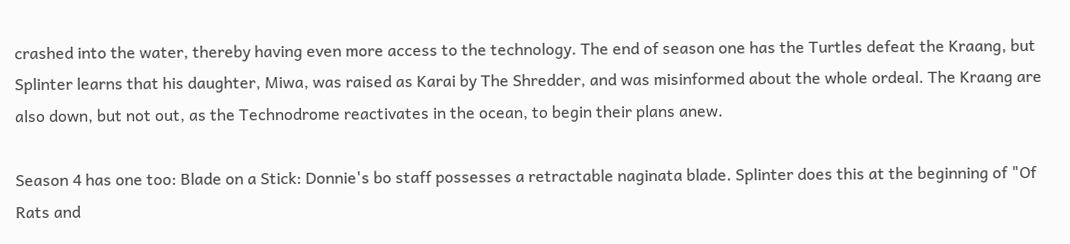crashed into the water, thereby having even more access to the technology. The end of season one has the Turtles defeat the Kraang, but Splinter learns that his daughter, Miwa, was raised as Karai by The Shredder, and was misinformed about the whole ordeal. The Kraang are also down, but not out, as the Technodrome reactivates in the ocean, to begin their plans anew.

Season 4 has one too: Blade on a Stick: Donnie's bo staff possesses a retractable naginata blade. Splinter does this at the beginning of "Of Rats and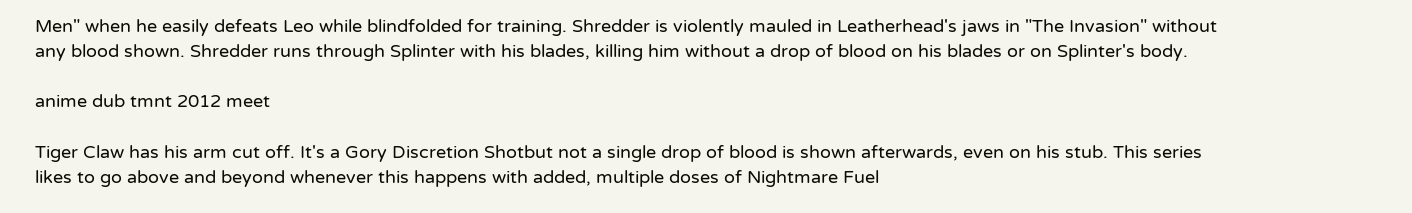Men" when he easily defeats Leo while blindfolded for training. Shredder is violently mauled in Leatherhead's jaws in "The Invasion" without any blood shown. Shredder runs through Splinter with his blades, killing him without a drop of blood on his blades or on Splinter's body.

anime dub tmnt 2012 meet

Tiger Claw has his arm cut off. It's a Gory Discretion Shotbut not a single drop of blood is shown afterwards, even on his stub. This series likes to go above and beyond whenever this happens with added, multiple doses of Nightmare Fuel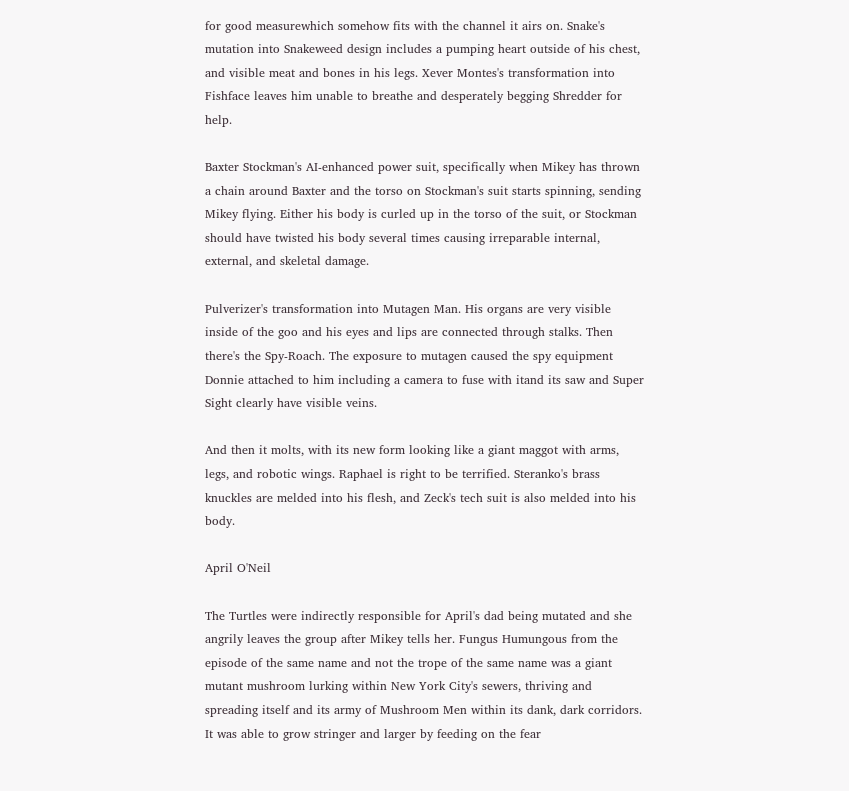for good measurewhich somehow fits with the channel it airs on. Snake's mutation into Snakeweed design includes a pumping heart outside of his chest, and visible meat and bones in his legs. Xever Montes's transformation into Fishface leaves him unable to breathe and desperately begging Shredder for help.

Baxter Stockman's AI-enhanced power suit, specifically when Mikey has thrown a chain around Baxter and the torso on Stockman's suit starts spinning, sending Mikey flying. Either his body is curled up in the torso of the suit, or Stockman should have twisted his body several times causing irreparable internal, external, and skeletal damage.

Pulverizer's transformation into Mutagen Man. His organs are very visible inside of the goo and his eyes and lips are connected through stalks. Then there's the Spy-Roach. The exposure to mutagen caused the spy equipment Donnie attached to him including a camera to fuse with itand its saw and Super Sight clearly have visible veins.

And then it molts, with its new form looking like a giant maggot with arms, legs, and robotic wings. Raphael is right to be terrified. Steranko's brass knuckles are melded into his flesh, and Zeck's tech suit is also melded into his body.

April O'Neil

The Turtles were indirectly responsible for April's dad being mutated and she angrily leaves the group after Mikey tells her. Fungus Humungous from the episode of the same name and not the trope of the same name was a giant mutant mushroom lurking within New York City's sewers, thriving and spreading itself and its army of Mushroom Men within its dank, dark corridors. It was able to grow stringer and larger by feeding on the fear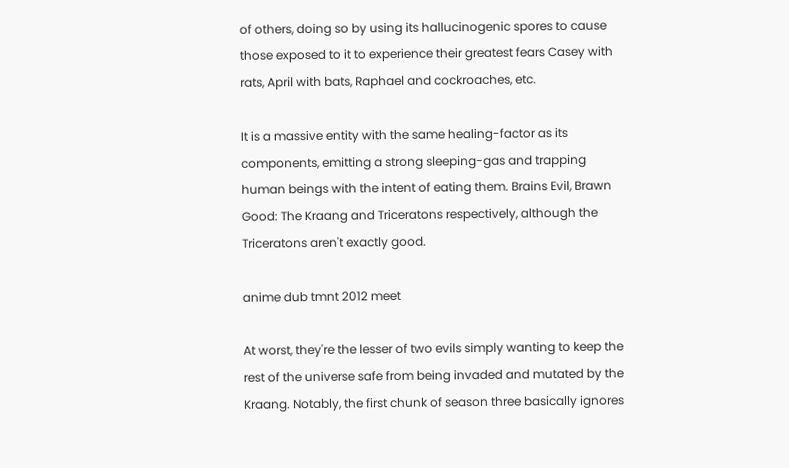of others, doing so by using its hallucinogenic spores to cause those exposed to it to experience their greatest fears Casey with rats, April with bats, Raphael and cockroaches, etc.

It is a massive entity with the same healing-factor as its components, emitting a strong sleeping-gas and trapping human beings with the intent of eating them. Brains Evil, Brawn Good: The Kraang and Triceratons respectively, although the Triceratons aren't exactly good.

anime dub tmnt 2012 meet

At worst, they're the lesser of two evils simply wanting to keep the rest of the universe safe from being invaded and mutated by the Kraang. Notably, the first chunk of season three basically ignores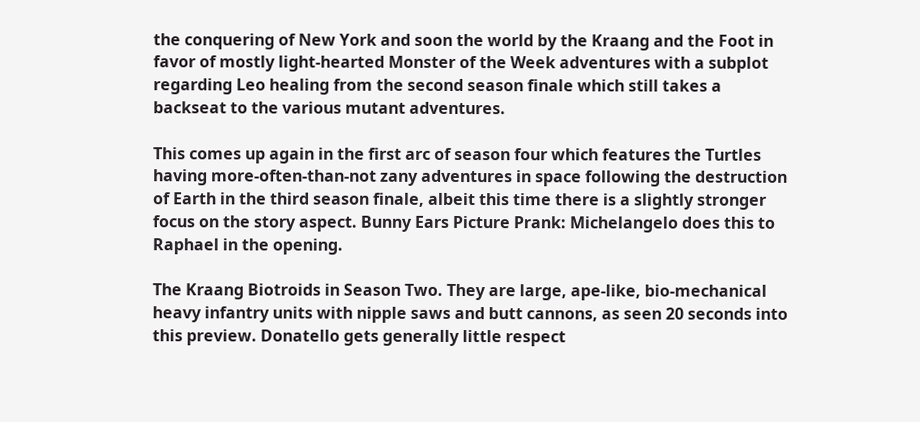the conquering of New York and soon the world by the Kraang and the Foot in favor of mostly light-hearted Monster of the Week adventures with a subplot regarding Leo healing from the second season finale which still takes a backseat to the various mutant adventures.

This comes up again in the first arc of season four which features the Turtles having more-often-than-not zany adventures in space following the destruction of Earth in the third season finale, albeit this time there is a slightly stronger focus on the story aspect. Bunny Ears Picture Prank: Michelangelo does this to Raphael in the opening.

The Kraang Biotroids in Season Two. They are large, ape-like, bio-mechanical heavy infantry units with nipple saws and butt cannons, as seen 20 seconds into this preview. Donatello gets generally little respect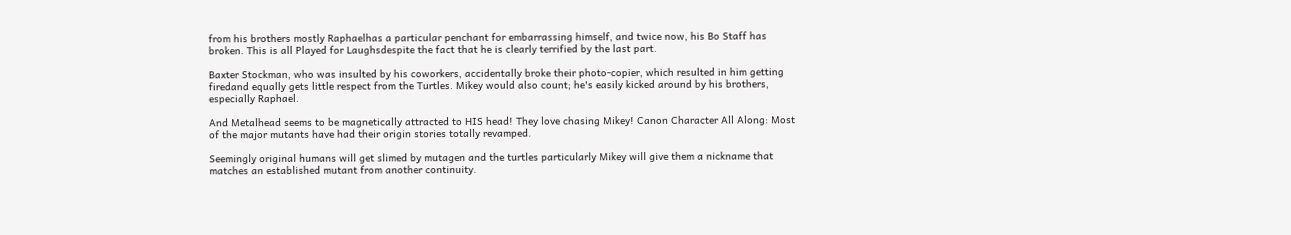from his brothers mostly Raphaelhas a particular penchant for embarrassing himself, and twice now, his Bo Staff has broken. This is all Played for Laughsdespite the fact that he is clearly terrified by the last part.

Baxter Stockman, who was insulted by his coworkers, accidentally broke their photo-copier, which resulted in him getting firedand equally gets little respect from the Turtles. Mikey would also count; he's easily kicked around by his brothers, especially Raphael.

And Metalhead seems to be magnetically attracted to HIS head! They love chasing Mikey! Canon Character All Along: Most of the major mutants have had their origin stories totally revamped.

Seemingly original humans will get slimed by mutagen and the turtles particularly Mikey will give them a nickname that matches an established mutant from another continuity.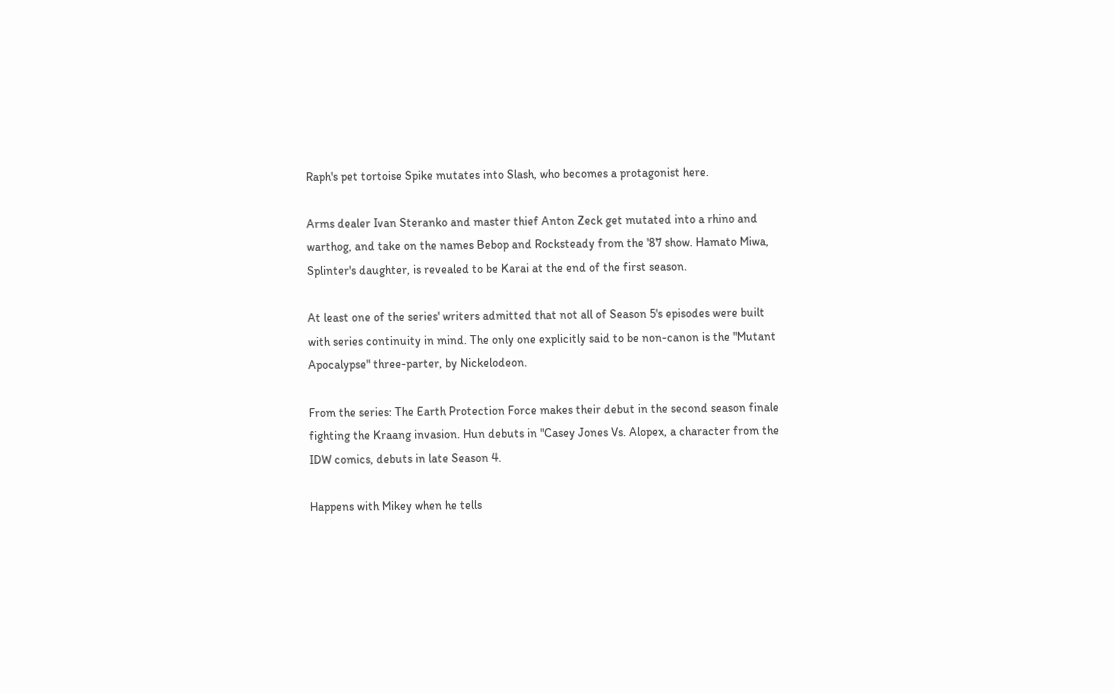Raph's pet tortoise Spike mutates into Slash, who becomes a protagonist here.

Arms dealer Ivan Steranko and master thief Anton Zeck get mutated into a rhino and warthog, and take on the names Bebop and Rocksteady from the '87 show. Hamato Miwa, Splinter's daughter, is revealed to be Karai at the end of the first season.

At least one of the series' writers admitted that not all of Season 5's episodes were built with series continuity in mind. The only one explicitly said to be non-canon is the "Mutant Apocalypse" three-parter, by Nickelodeon.

From the series: The Earth Protection Force makes their debut in the second season finale fighting the Kraang invasion. Hun debuts in "Casey Jones Vs. Alopex, a character from the IDW comics, debuts in late Season 4.

Happens with Mikey when he tells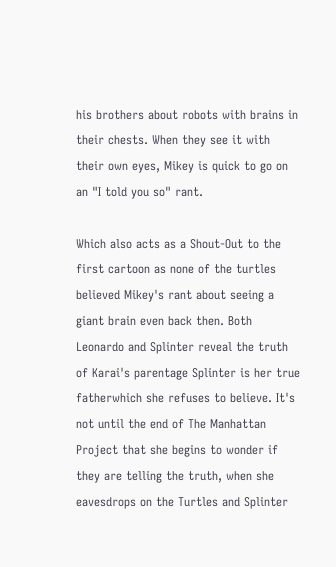his brothers about robots with brains in their chests. When they see it with their own eyes, Mikey is quick to go on an "I told you so" rant.

Which also acts as a Shout-Out to the first cartoon as none of the turtles believed Mikey's rant about seeing a giant brain even back then. Both Leonardo and Splinter reveal the truth of Karai's parentage Splinter is her true fatherwhich she refuses to believe. It's not until the end of The Manhattan Project that she begins to wonder if they are telling the truth, when she eavesdrops on the Turtles and Splinter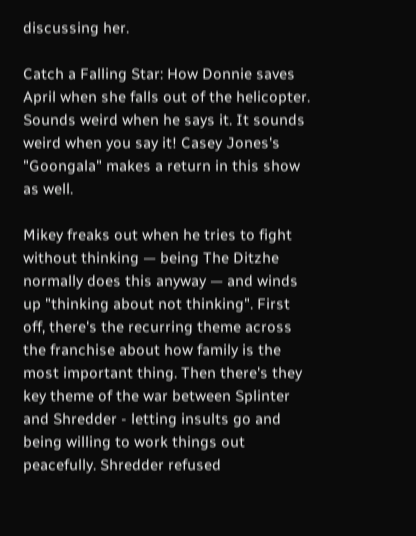discussing her.

Catch a Falling Star: How Donnie saves April when she falls out of the helicopter. Sounds weird when he says it. It sounds weird when you say it! Casey Jones's "Goongala" makes a return in this show as well.

Mikey freaks out when he tries to fight without thinking — being The Ditzhe normally does this anyway — and winds up "thinking about not thinking". First off, there's the recurring theme across the franchise about how family is the most important thing. Then there's they key theme of the war between Splinter and Shredder - letting insults go and being willing to work things out peacefully. Shredder refused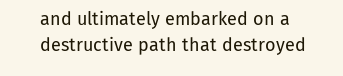and ultimately embarked on a destructive path that destroyed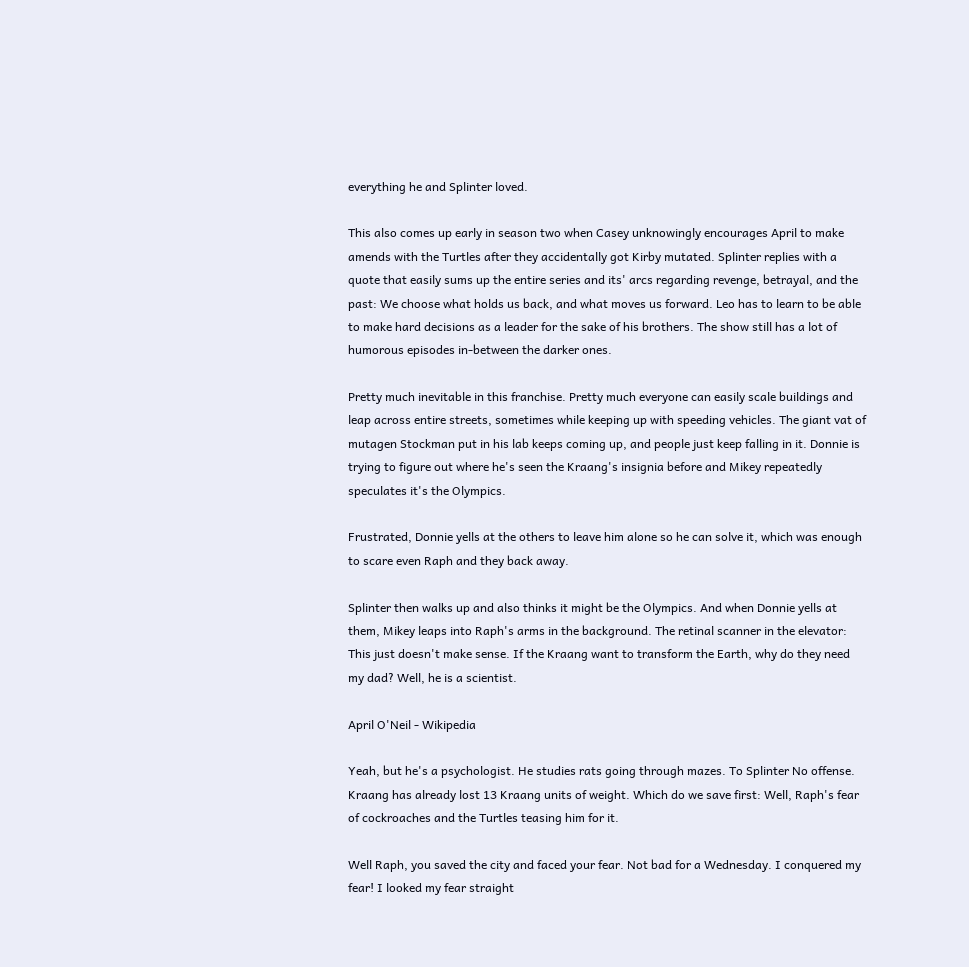everything he and Splinter loved.

This also comes up early in season two when Casey unknowingly encourages April to make amends with the Turtles after they accidentally got Kirby mutated. Splinter replies with a quote that easily sums up the entire series and its' arcs regarding revenge, betrayal, and the past: We choose what holds us back, and what moves us forward. Leo has to learn to be able to make hard decisions as a leader for the sake of his brothers. The show still has a lot of humorous episodes in-between the darker ones.

Pretty much inevitable in this franchise. Pretty much everyone can easily scale buildings and leap across entire streets, sometimes while keeping up with speeding vehicles. The giant vat of mutagen Stockman put in his lab keeps coming up, and people just keep falling in it. Donnie is trying to figure out where he's seen the Kraang's insignia before and Mikey repeatedly speculates it's the Olympics.

Frustrated, Donnie yells at the others to leave him alone so he can solve it, which was enough to scare even Raph and they back away.

Splinter then walks up and also thinks it might be the Olympics. And when Donnie yells at them, Mikey leaps into Raph's arms in the background. The retinal scanner in the elevator: This just doesn't make sense. If the Kraang want to transform the Earth, why do they need my dad? Well, he is a scientist.

April O'Neil - Wikipedia

Yeah, but he's a psychologist. He studies rats going through mazes. To Splinter No offense. Kraang has already lost 13 Kraang units of weight. Which do we save first: Well, Raph's fear of cockroaches and the Turtles teasing him for it.

Well Raph, you saved the city and faced your fear. Not bad for a Wednesday. I conquered my fear! I looked my fear straight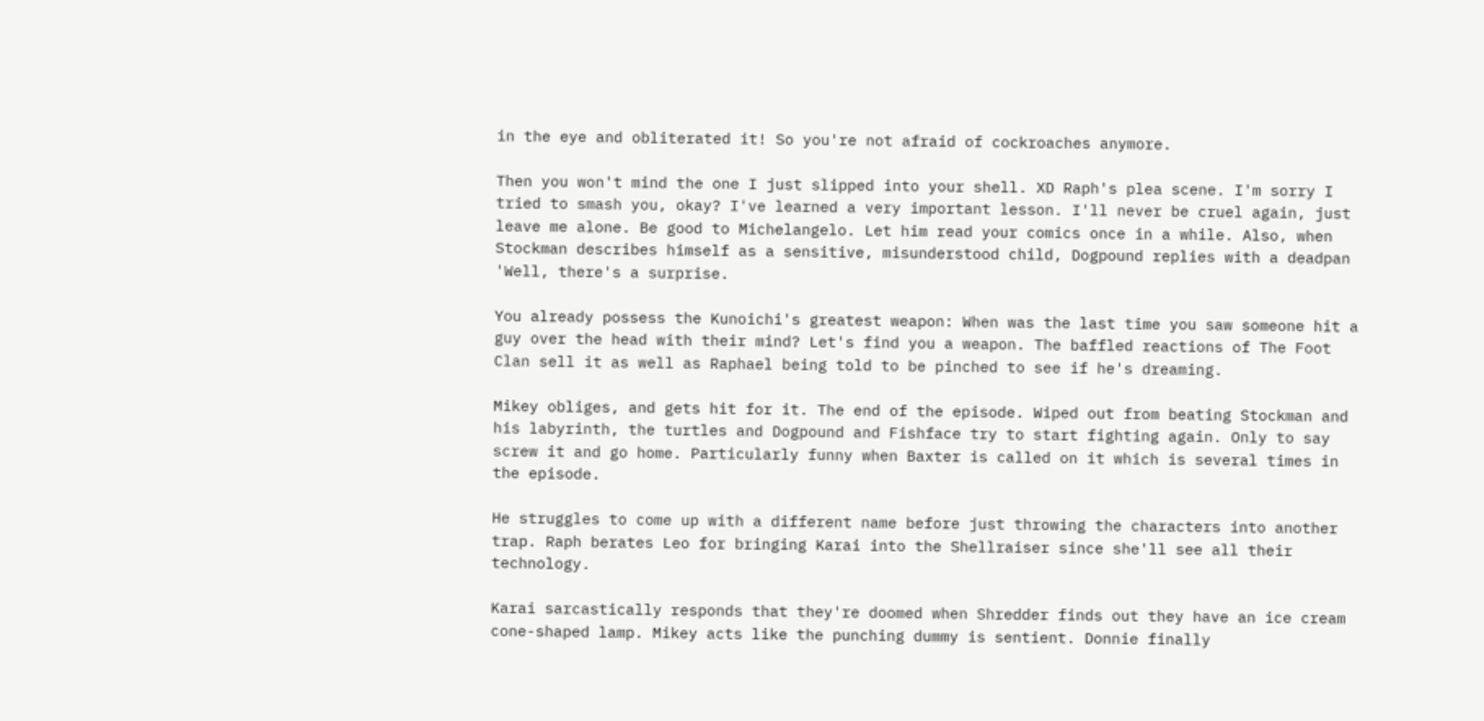in the eye and obliterated it! So you're not afraid of cockroaches anymore.

Then you won't mind the one I just slipped into your shell. XD Raph's plea scene. I'm sorry I tried to smash you, okay? I've learned a very important lesson. I'll never be cruel again, just leave me alone. Be good to Michelangelo. Let him read your comics once in a while. Also, when Stockman describes himself as a sensitive, misunderstood child, Dogpound replies with a deadpan 'Well, there's a surprise.

You already possess the Kunoichi's greatest weapon: When was the last time you saw someone hit a guy over the head with their mind? Let's find you a weapon. The baffled reactions of The Foot Clan sell it as well as Raphael being told to be pinched to see if he's dreaming.

Mikey obliges, and gets hit for it. The end of the episode. Wiped out from beating Stockman and his labyrinth, the turtles and Dogpound and Fishface try to start fighting again. Only to say screw it and go home. Particularly funny when Baxter is called on it which is several times in the episode.

He struggles to come up with a different name before just throwing the characters into another trap. Raph berates Leo for bringing Karai into the Shellraiser since she'll see all their technology.

Karai sarcastically responds that they're doomed when Shredder finds out they have an ice cream cone-shaped lamp. Mikey acts like the punching dummy is sentient. Donnie finally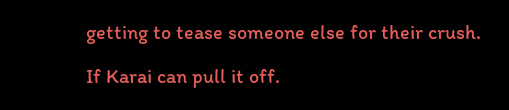getting to tease someone else for their crush.

If Karai can pull it off.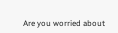Are you worried about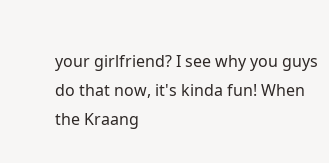your girlfriend? I see why you guys do that now, it's kinda fun! When the Kraang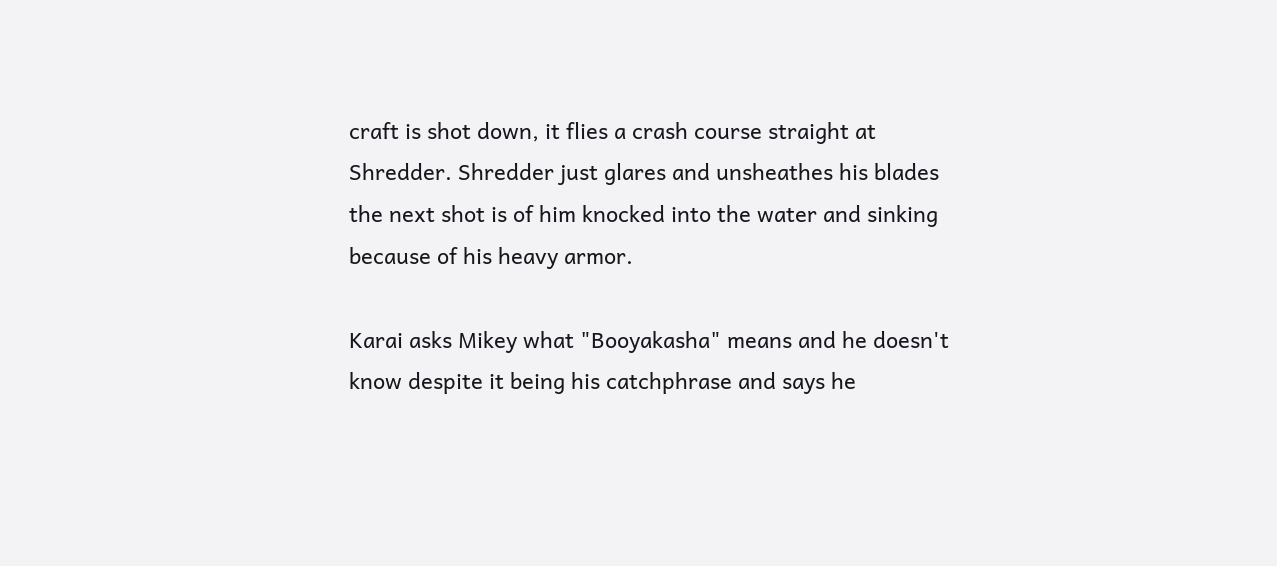craft is shot down, it flies a crash course straight at Shredder. Shredder just glares and unsheathes his blades the next shot is of him knocked into the water and sinking because of his heavy armor.

Karai asks Mikey what "Booyakasha" means and he doesn't know despite it being his catchphrase and says he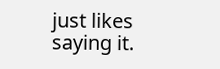just likes saying it.